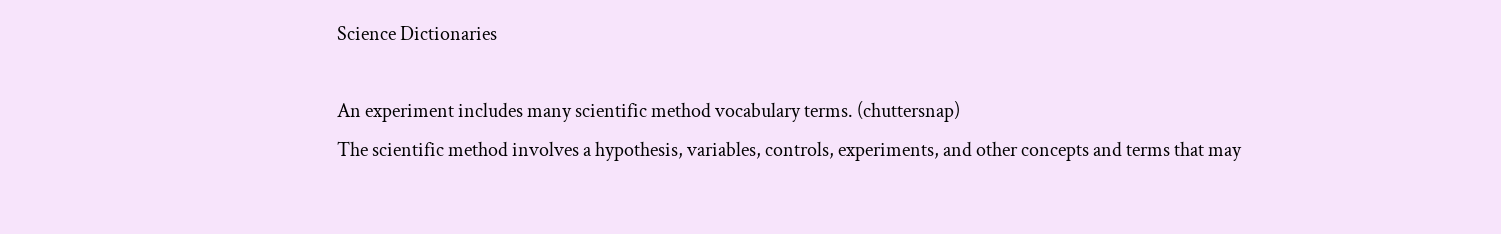Science Dictionaries

An experiment includes many scientific method vocabulary terms. (chuttersnap)
The scientific method involves a hypothesis, variables, controls, experiments, and other concepts and terms that may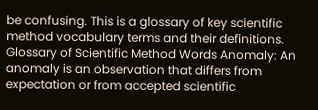be confusing. This is a glossary of key scientific method vocabulary terms and their definitions. Glossary of Scientific Method Words Anomaly: An anomaly is an observation that differs from expectation or from accepted scientific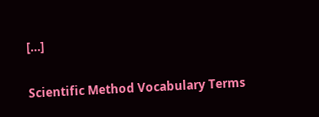[…]

Scientific Method Vocabulary Terms